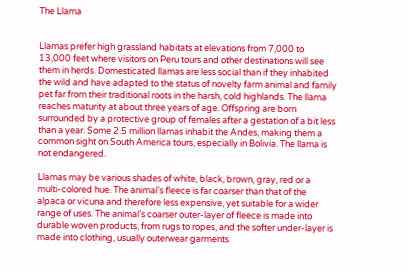The Llama


Llamas prefer high grassland habitats at elevations from 7,000 to 13,000 feet where visitors on Peru tours and other destinations will see them in herds. Domesticated llamas are less social than if they inhabited the wild and have adapted to the status of novelty farm animal and family pet far from their traditional roots in the harsh, cold highlands. The llama reaches maturity at about three years of age. Offspring are born surrounded by a protective group of females after a gestation of a bit less than a year. Some 2.5 million llamas inhabit the Andes, making them a common sight on South America tours, especially in Bolivia. The llama is not endangered.

Llamas may be various shades of white, black, brown, gray, red or a multi-colored hue. The animal’s fleece is far coarser than that of the alpaca or vicuna and therefore less expensive, yet suitable for a wider range of uses. The animal’s coarser outer-layer of fleece is made into durable woven products, from rugs to ropes, and the softer under-layer is made into clothing, usually outerwear garments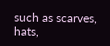such as scarves, hats,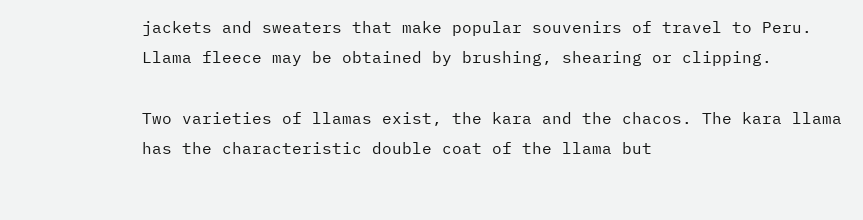jackets and sweaters that make popular souvenirs of travel to Peru. Llama fleece may be obtained by brushing, shearing or clipping.

Two varieties of llamas exist, the kara and the chacos. The kara llama has the characteristic double coat of the llama but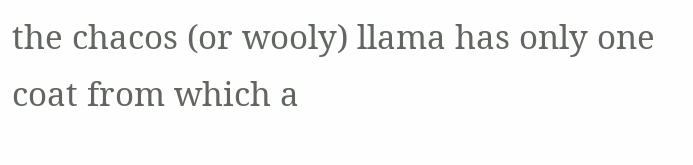the chacos (or wooly) llama has only one coat from which a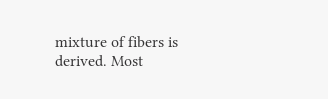mixture of fibers is derived. Most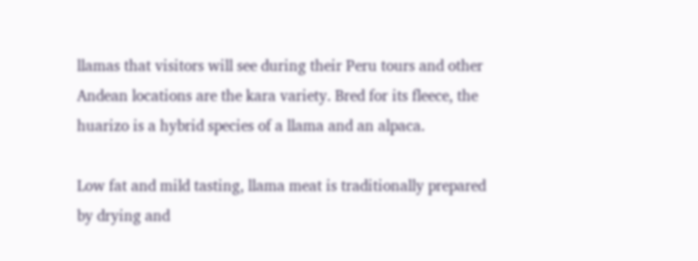llamas that visitors will see during their Peru tours and other Andean locations are the kara variety. Bred for its fleece, the huarizo is a hybrid species of a llama and an alpaca.

Low fat and mild tasting, llama meat is traditionally prepared by drying and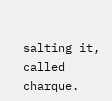salting it, called charque.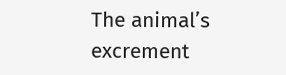The animal’s excrement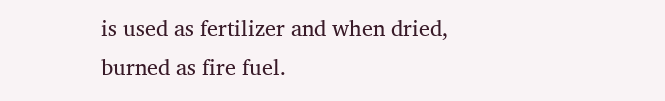is used as fertilizer and when dried, burned as fire fuel.